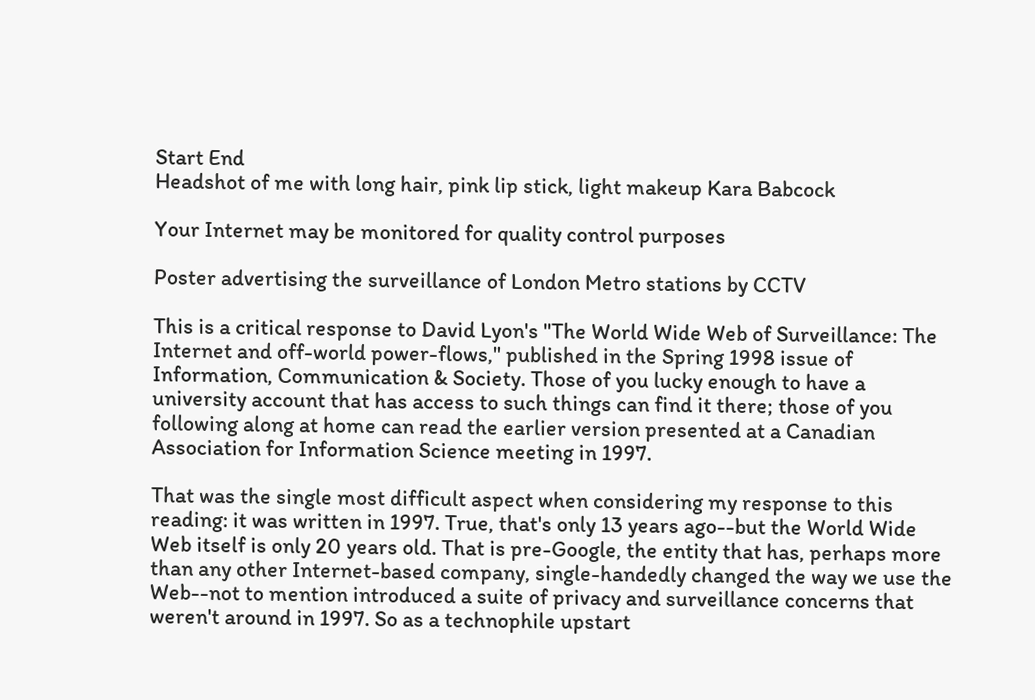Start End
Headshot of me with long hair, pink lip stick, light makeup Kara Babcock

Your Internet may be monitored for quality control purposes

Poster advertising the surveillance of London Metro stations by CCTV

This is a critical response to David Lyon's "The World Wide Web of Surveillance: The Internet and off-world power-flows," published in the Spring 1998 issue of Information, Communication & Society. Those of you lucky enough to have a university account that has access to such things can find it there; those of you following along at home can read the earlier version presented at a Canadian Association for Information Science meeting in 1997.

That was the single most difficult aspect when considering my response to this reading: it was written in 1997. True, that's only 13 years ago--but the World Wide Web itself is only 20 years old. That is pre-Google, the entity that has, perhaps more than any other Internet-based company, single-handedly changed the way we use the Web--not to mention introduced a suite of privacy and surveillance concerns that weren't around in 1997. So as a technophile upstart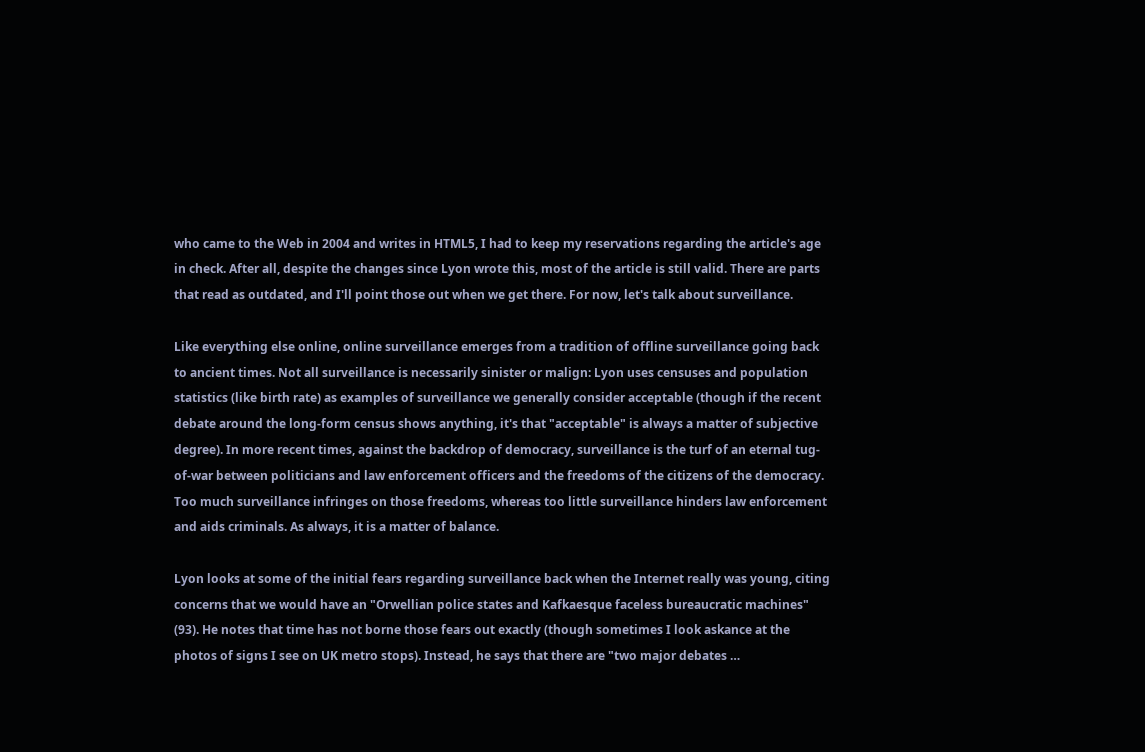who came to the Web in 2004 and writes in HTML5, I had to keep my reservations regarding the article's age in check. After all, despite the changes since Lyon wrote this, most of the article is still valid. There are parts that read as outdated, and I'll point those out when we get there. For now, let's talk about surveillance.

Like everything else online, online surveillance emerges from a tradition of offline surveillance going back to ancient times. Not all surveillance is necessarily sinister or malign: Lyon uses censuses and population statistics (like birth rate) as examples of surveillance we generally consider acceptable (though if the recent debate around the long-form census shows anything, it's that "acceptable" is always a matter of subjective degree). In more recent times, against the backdrop of democracy, surveillance is the turf of an eternal tug-of-war between politicians and law enforcement officers and the freedoms of the citizens of the democracy. Too much surveillance infringes on those freedoms, whereas too little surveillance hinders law enforcement and aids criminals. As always, it is a matter of balance.

Lyon looks at some of the initial fears regarding surveillance back when the Internet really was young, citing concerns that we would have an "Orwellian police states and Kafkaesque faceless bureaucratic machines" (93). He notes that time has not borne those fears out exactly (though sometimes I look askance at the photos of signs I see on UK metro stops). Instead, he says that there are "two major debates …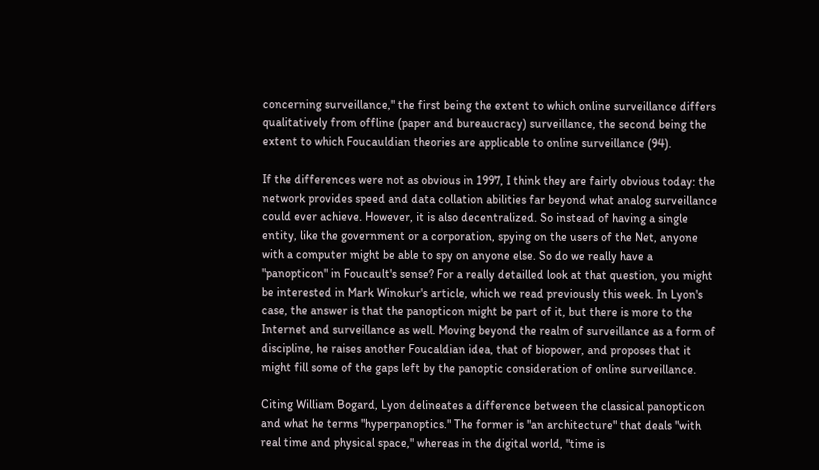concerning surveillance," the first being the extent to which online surveillance differs qualitatively from offline (paper and bureaucracy) surveillance, the second being the extent to which Foucauldian theories are applicable to online surveillance (94).

If the differences were not as obvious in 1997, I think they are fairly obvious today: the network provides speed and data collation abilities far beyond what analog surveillance could ever achieve. However, it is also decentralized. So instead of having a single entity, like the government or a corporation, spying on the users of the Net, anyone with a computer might be able to spy on anyone else. So do we really have a "panopticon" in Foucault's sense? For a really detailled look at that question, you might be interested in Mark Winokur's article, which we read previously this week. In Lyon's case, the answer is that the panopticon might be part of it, but there is more to the Internet and surveillance as well. Moving beyond the realm of surveillance as a form of discipline, he raises another Foucaldian idea, that of biopower, and proposes that it might fill some of the gaps left by the panoptic consideration of online surveillance.

Citing William Bogard, Lyon delineates a difference between the classical panopticon and what he terms "hyperpanoptics." The former is "an architecture" that deals "with real time and physical space," whereas in the digital world, "time is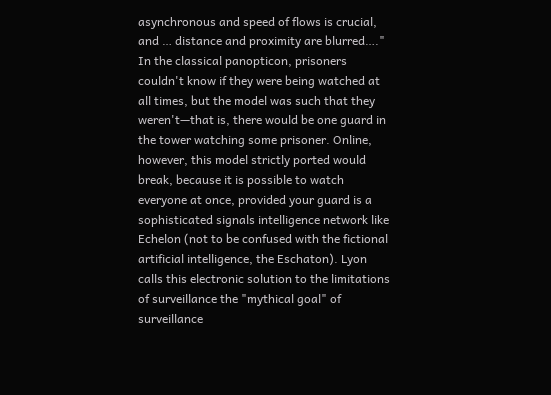asynchronous and speed of flows is crucial, and … distance and proximity are blurred…." In the classical panopticon, prisoners couldn't know if they were being watched at all times, but the model was such that they weren't—that is, there would be one guard in the tower watching some prisoner. Online, however, this model strictly ported would break, because it is possible to watch everyone at once, provided your guard is a sophisticated signals intelligence network like Echelon (not to be confused with the fictional artificial intelligence, the Eschaton). Lyon calls this electronic solution to the limitations of surveillance the "mythical goal" of surveillance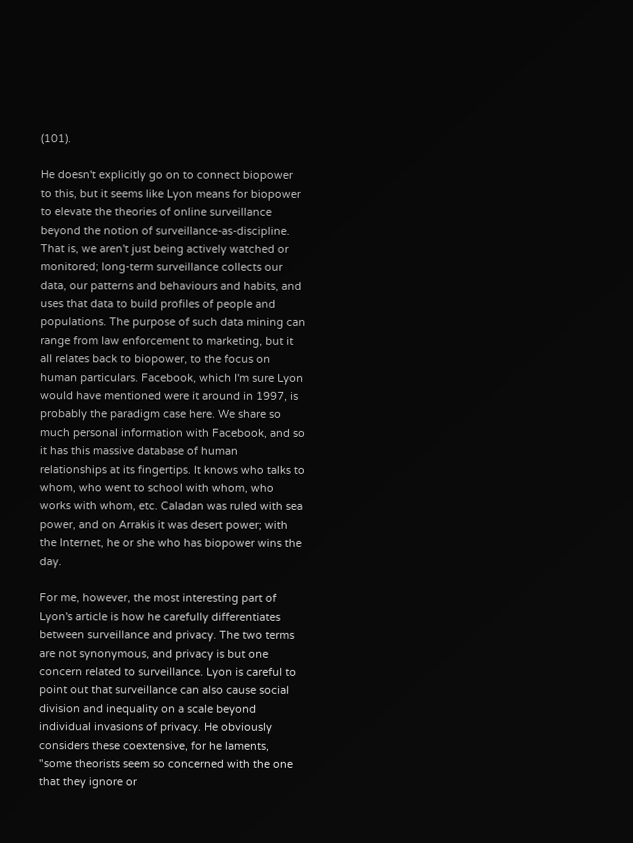(101).

He doesn't explicitly go on to connect biopower to this, but it seems like Lyon means for biopower to elevate the theories of online surveillance beyond the notion of surveillance-as-discipline. That is, we aren't just being actively watched or monitored; long-term surveillance collects our data, our patterns and behaviours and habits, and uses that data to build profiles of people and populations. The purpose of such data mining can range from law enforcement to marketing, but it all relates back to biopower, to the focus on human particulars. Facebook, which I'm sure Lyon would have mentioned were it around in 1997, is probably the paradigm case here. We share so much personal information with Facebook, and so it has this massive database of human relationships at its fingertips. It knows who talks to whom, who went to school with whom, who works with whom, etc. Caladan was ruled with sea power, and on Arrakis it was desert power; with the Internet, he or she who has biopower wins the day.

For me, however, the most interesting part of Lyon's article is how he carefully differentiates between surveillance and privacy. The two terms are not synonymous, and privacy is but one concern related to surveillance. Lyon is careful to point out that surveillance can also cause social division and inequality on a scale beyond individual invasions of privacy. He obviously considers these coextensive, for he laments, "some theorists seem so concerned with the one that they ignore or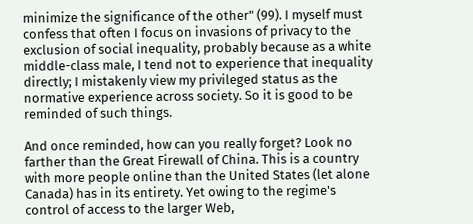minimize the significance of the other" (99). I myself must confess that often I focus on invasions of privacy to the exclusion of social inequality, probably because as a white middle-class male, I tend not to experience that inequality directly; I mistakenly view my privileged status as the normative experience across society. So it is good to be reminded of such things.

And once reminded, how can you really forget? Look no farther than the Great Firewall of China. This is a country with more people online than the United States (let alone Canada) has in its entirety. Yet owing to the regime's control of access to the larger Web,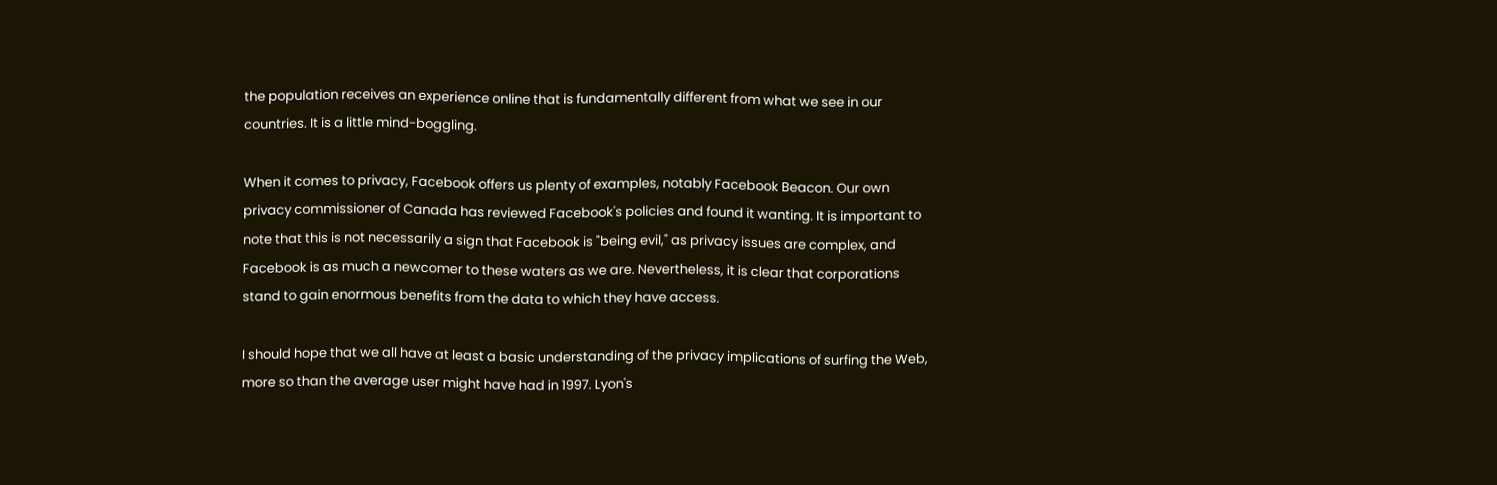the population receives an experience online that is fundamentally different from what we see in our countries. It is a little mind-boggling.

When it comes to privacy, Facebook offers us plenty of examples, notably Facebook Beacon. Our own privacy commissioner of Canada has reviewed Facebook's policies and found it wanting. It is important to note that this is not necessarily a sign that Facebook is "being evil," as privacy issues are complex, and Facebook is as much a newcomer to these waters as we are. Nevertheless, it is clear that corporations stand to gain enormous benefits from the data to which they have access.

I should hope that we all have at least a basic understanding of the privacy implications of surfing the Web, more so than the average user might have had in 1997. Lyon's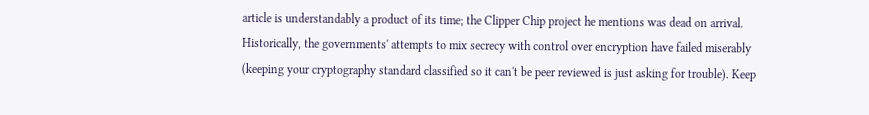article is understandably a product of its time; the Clipper Chip project he mentions was dead on arrival. Historically, the governments' attempts to mix secrecy with control over encryption have failed miserably (keeping your cryptography standard classified so it can't be peer reviewed is just asking for trouble). Keep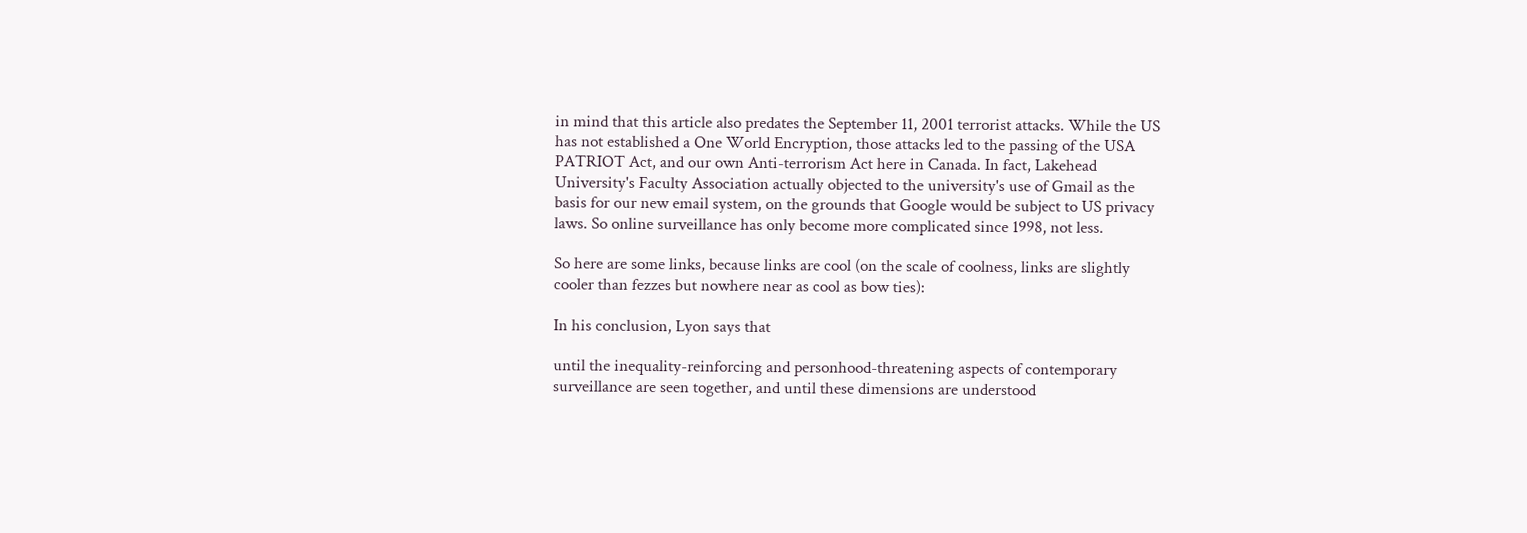in mind that this article also predates the September 11, 2001 terrorist attacks. While the US has not established a One World Encryption, those attacks led to the passing of the USA PATRIOT Act, and our own Anti-terrorism Act here in Canada. In fact, Lakehead University's Faculty Association actually objected to the university's use of Gmail as the basis for our new email system, on the grounds that Google would be subject to US privacy laws. So online surveillance has only become more complicated since 1998, not less.

So here are some links, because links are cool (on the scale of coolness, links are slightly cooler than fezzes but nowhere near as cool as bow ties):

In his conclusion, Lyon says that

until the inequality-reinforcing and personhood-threatening aspects of contemporary surveillance are seen together, and until these dimensions are understood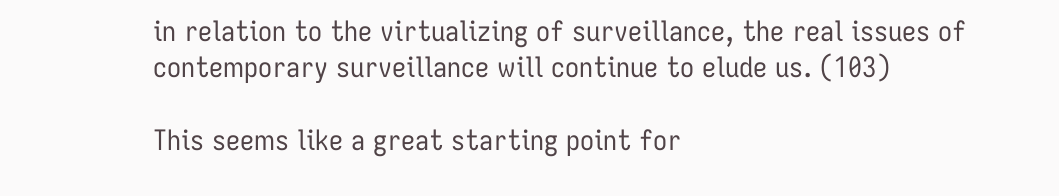in relation to the virtualizing of surveillance, the real issues of contemporary surveillance will continue to elude us. (103)

This seems like a great starting point for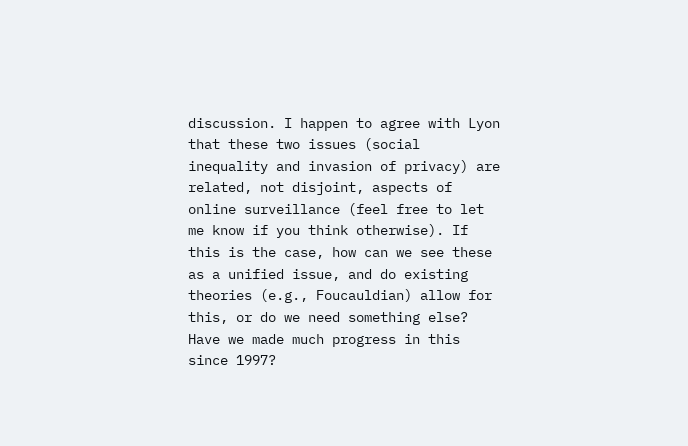discussion. I happen to agree with Lyon that these two issues (social inequality and invasion of privacy) are related, not disjoint, aspects of online surveillance (feel free to let me know if you think otherwise). If this is the case, how can we see these as a unified issue, and do existing theories (e.g., Foucauldian) allow for this, or do we need something else? Have we made much progress in this since 1997?